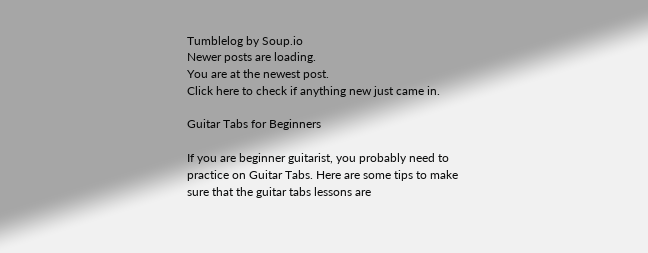Tumblelog by Soup.io
Newer posts are loading.
You are at the newest post.
Click here to check if anything new just came in.

Guitar Tabs for Beginners

If you are beginner guitarist, you probably need to practice on Guitar Tabs. Here are some tips to make sure that the guitar tabs lessons are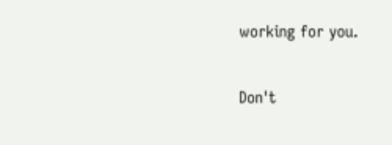working for you.

Don't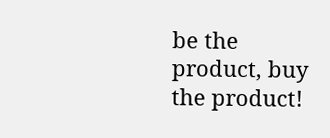be the product, buy the product!